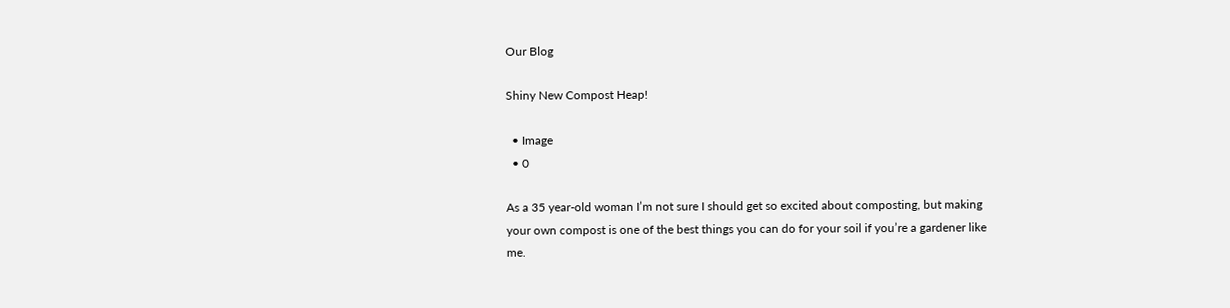Our Blog

Shiny New Compost Heap!

  • Image
  • 0

As a 35 year-old woman I’m not sure I should get so excited about composting, but making your own compost is one of the best things you can do for your soil if you’re a gardener like me.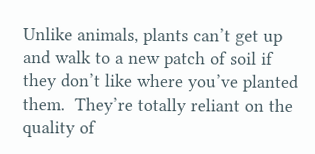Unlike animals, plants can’t get up and walk to a new patch of soil if they don’t like where you’ve planted them.  They’re totally reliant on the quality of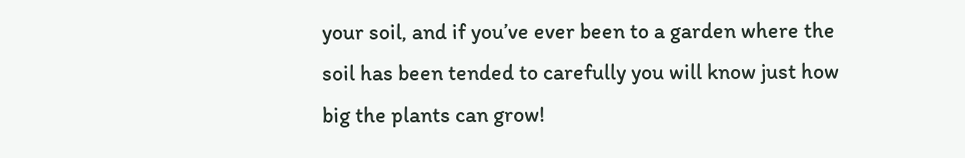your soil, and if you’ve ever been to a garden where the soil has been tended to carefully you will know just how big the plants can grow!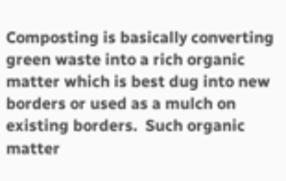Composting is basically converting green waste into a rich organic matter which is best dug into new borders or used as a mulch on existing borders.  Such organic matter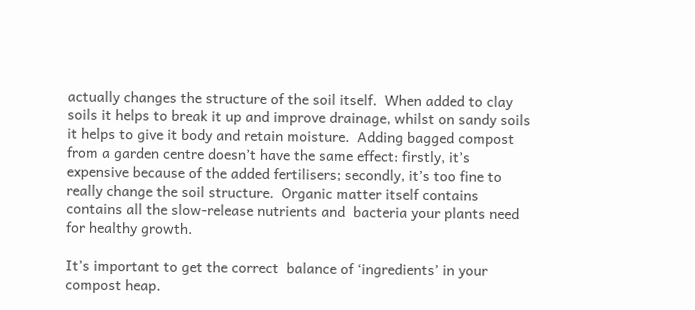actually changes the structure of the soil itself.  When added to clay soils it helps to break it up and improve drainage, whilst on sandy soils it helps to give it body and retain moisture.  Adding bagged compost from a garden centre doesn’t have the same effect: firstly, it’s expensive because of the added fertilisers; secondly, it’s too fine to really change the soil structure.  Organic matter itself contains contains all the slow-release nutrients and  bacteria your plants need for healthy growth.

It’s important to get the correct  balance of ‘ingredients’ in your compost heap.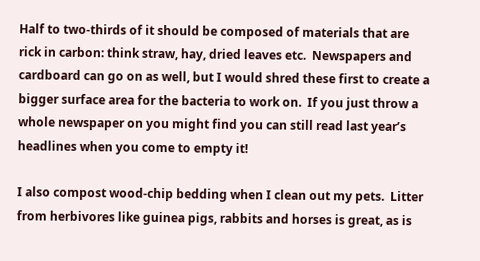Half to two-thirds of it should be composed of materials that are rick in carbon: think straw, hay, dried leaves etc.  Newspapers and cardboard can go on as well, but I would shred these first to create a bigger surface area for the bacteria to work on.  If you just throw a whole newspaper on you might find you can still read last year’s headlines when you come to empty it!

I also compost wood-chip bedding when I clean out my pets.  Litter from herbivores like guinea pigs, rabbits and horses is great, as is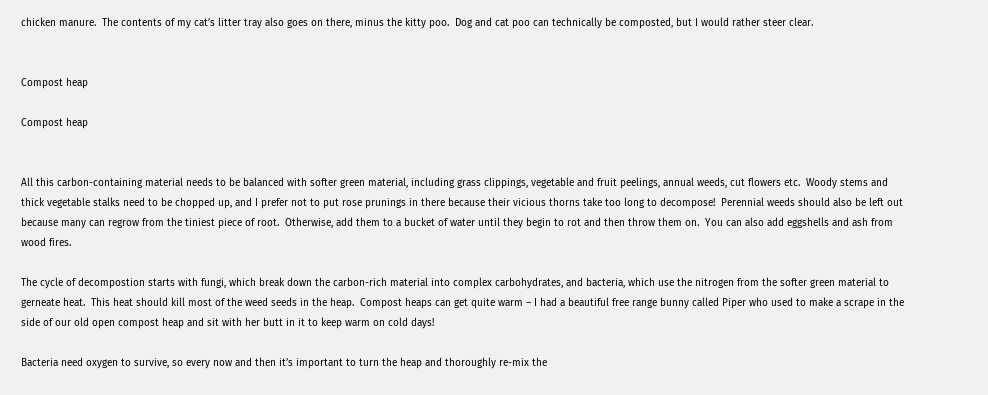chicken manure.  The contents of my cat’s litter tray also goes on there, minus the kitty poo.  Dog and cat poo can technically be composted, but I would rather steer clear.


Compost heap

Compost heap


All this carbon-containing material needs to be balanced with softer green material, including grass clippings, vegetable and fruit peelings, annual weeds, cut flowers etc.  Woody stems and thick vegetable stalks need to be chopped up, and I prefer not to put rose prunings in there because their vicious thorns take too long to decompose!  Perennial weeds should also be left out because many can regrow from the tiniest piece of root.  Otherwise, add them to a bucket of water until they begin to rot and then throw them on.  You can also add eggshells and ash from wood fires.

The cycle of decompostion starts with fungi, which break down the carbon-rich material into complex carbohydrates, and bacteria, which use the nitrogen from the softer green material to gerneate heat.  This heat should kill most of the weed seeds in the heap.  Compost heaps can get quite warm – I had a beautiful free range bunny called Piper who used to make a scrape in the side of our old open compost heap and sit with her butt in it to keep warm on cold days!

Bacteria need oxygen to survive, so every now and then it’s important to turn the heap and thoroughly re-mix the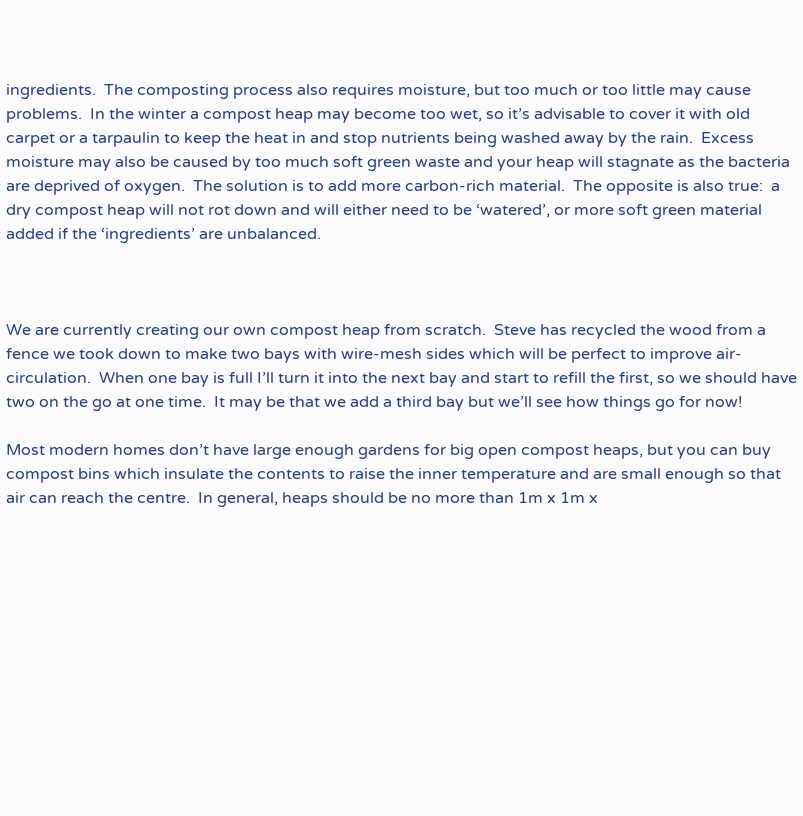ingredients.  The composting process also requires moisture, but too much or too little may cause problems.  In the winter a compost heap may become too wet, so it’s advisable to cover it with old carpet or a tarpaulin to keep the heat in and stop nutrients being washed away by the rain.  Excess moisture may also be caused by too much soft green waste and your heap will stagnate as the bacteria are deprived of oxygen.  The solution is to add more carbon-rich material.  The opposite is also true:  a dry compost heap will not rot down and will either need to be ‘watered’, or more soft green material added if the ‘ingredients’ are unbalanced.



We are currently creating our own compost heap from scratch.  Steve has recycled the wood from a fence we took down to make two bays with wire-mesh sides which will be perfect to improve air-circulation.  When one bay is full I’ll turn it into the next bay and start to refill the first, so we should have two on the go at one time.  It may be that we add a third bay but we’ll see how things go for now!

Most modern homes don’t have large enough gardens for big open compost heaps, but you can buy compost bins which insulate the contents to raise the inner temperature and are small enough so that air can reach the centre.  In general, heaps should be no more than 1m x 1m x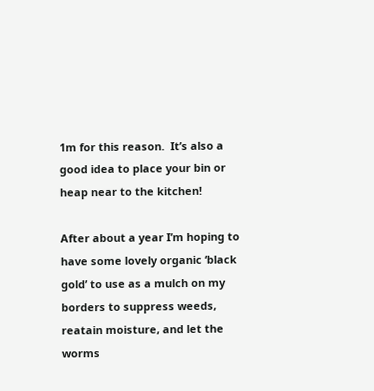1m for this reason.  It’s also a good idea to place your bin or heap near to the kitchen!

After about a year I’m hoping to have some lovely organic ‘black gold’ to use as a mulch on my borders to suppress weeds, reatain moisture, and let the worms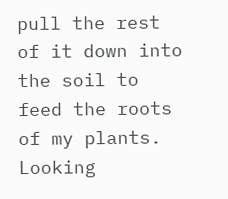pull the rest of it down into the soil to feed the roots of my plants.  Looking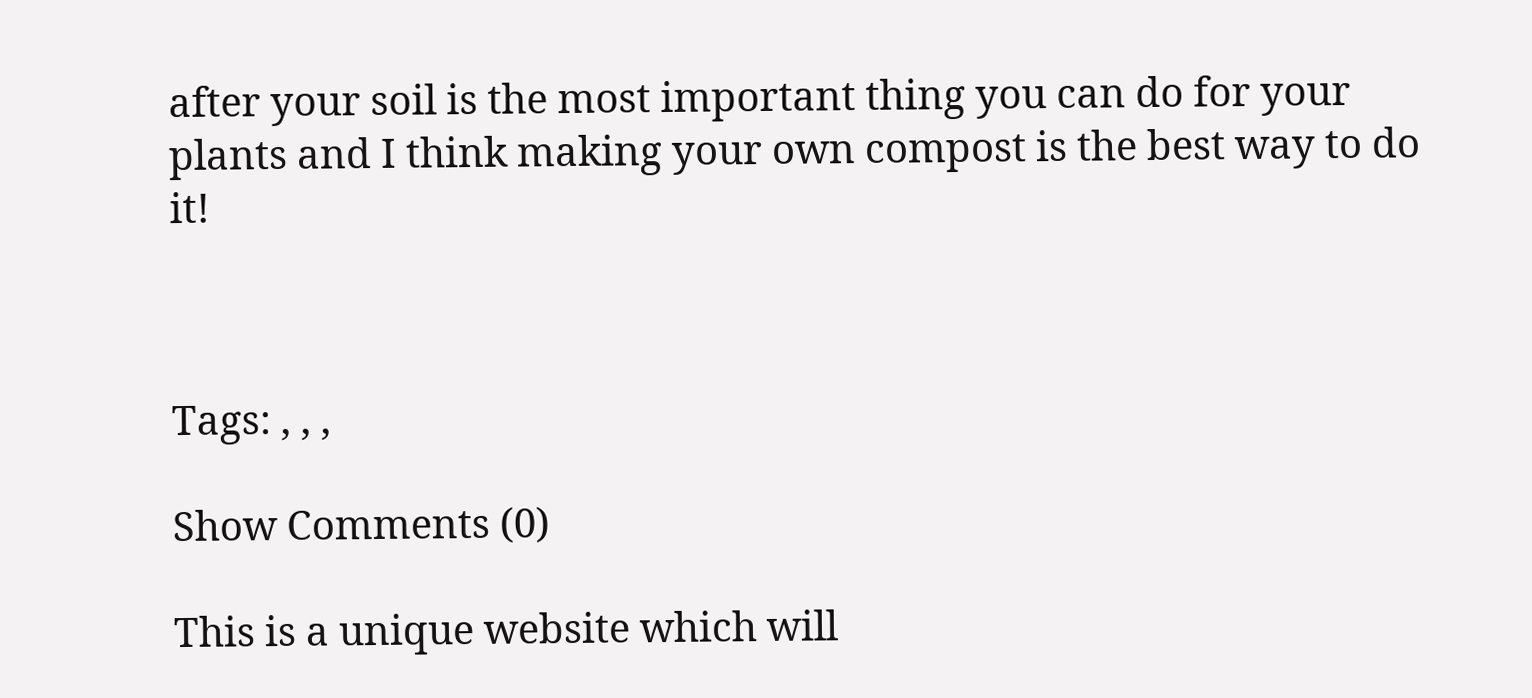after your soil is the most important thing you can do for your plants and I think making your own compost is the best way to do it!



Tags: , , ,

Show Comments (0)

This is a unique website which will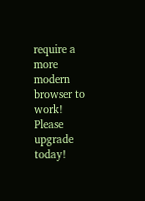require a more modern browser to work! Please upgrade today!